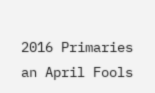2016 Primaries an April Fools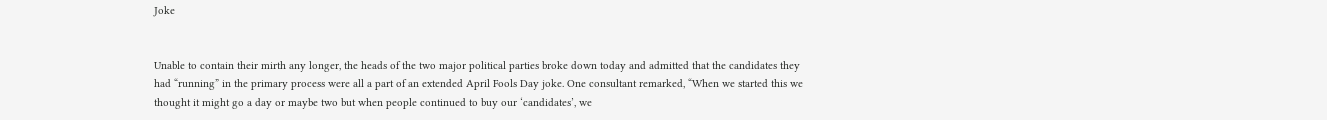Joke


Unable to contain their mirth any longer, the heads of the two major political parties broke down today and admitted that the candidates they had “running” in the primary process were all a part of an extended April Fools Day joke. One consultant remarked, “When we started this we thought it might go a day or maybe two but when people continued to buy our ‘candidates’, we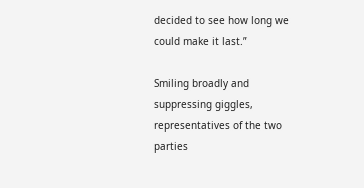decided to see how long we could make it last.”

Smiling broadly and suppressing giggles, representatives of the two parties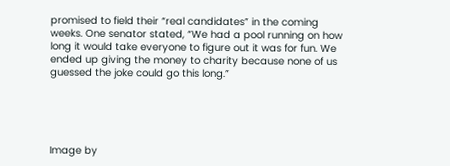promised to field their “real candidates” in the coming weeks. One senator stated, “We had a pool running on how long it would take everyone to figure out it was for fun. We ended up giving the money to charity because none of us guessed the joke could go this long.”





Image by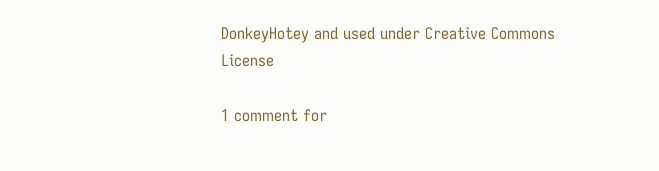DonkeyHotey and used under Creative Commons License

1 comment for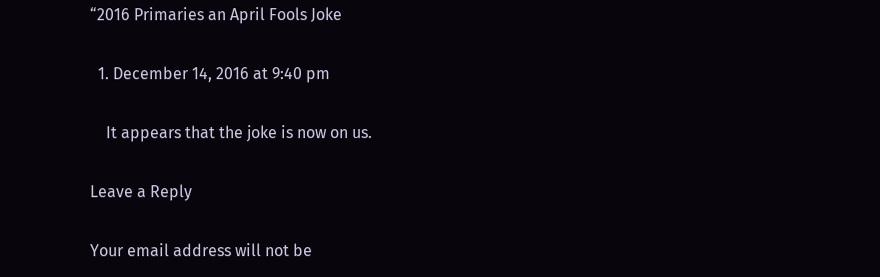“2016 Primaries an April Fools Joke

  1. December 14, 2016 at 9:40 pm

    It appears that the joke is now on us.

Leave a Reply

Your email address will not be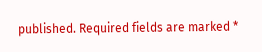published. Required fields are marked *